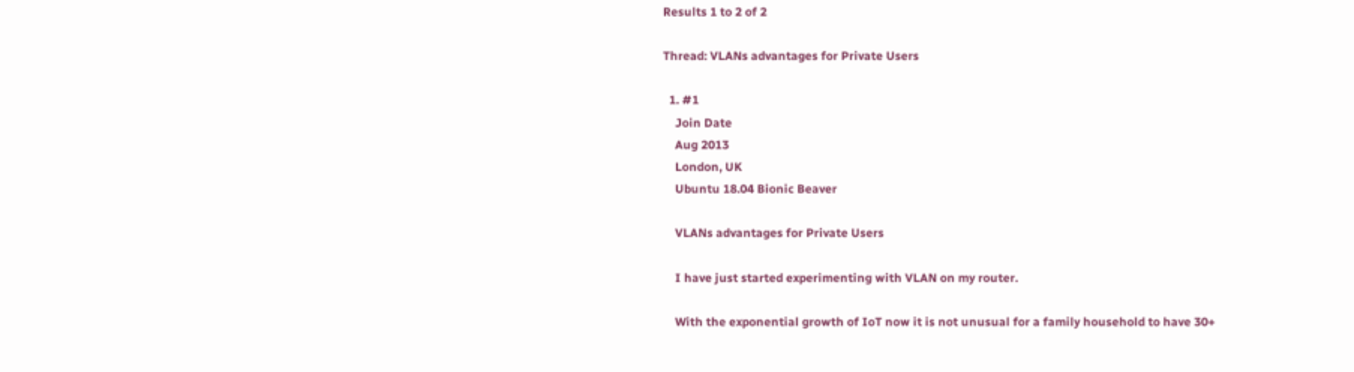Results 1 to 2 of 2

Thread: VLANs advantages for Private Users

  1. #1
    Join Date
    Aug 2013
    London, UK
    Ubuntu 18.04 Bionic Beaver

    VLANs advantages for Private Users

    I have just started experimenting with VLAN on my router.

    With the exponential growth of IoT now it is not unusual for a family household to have 30+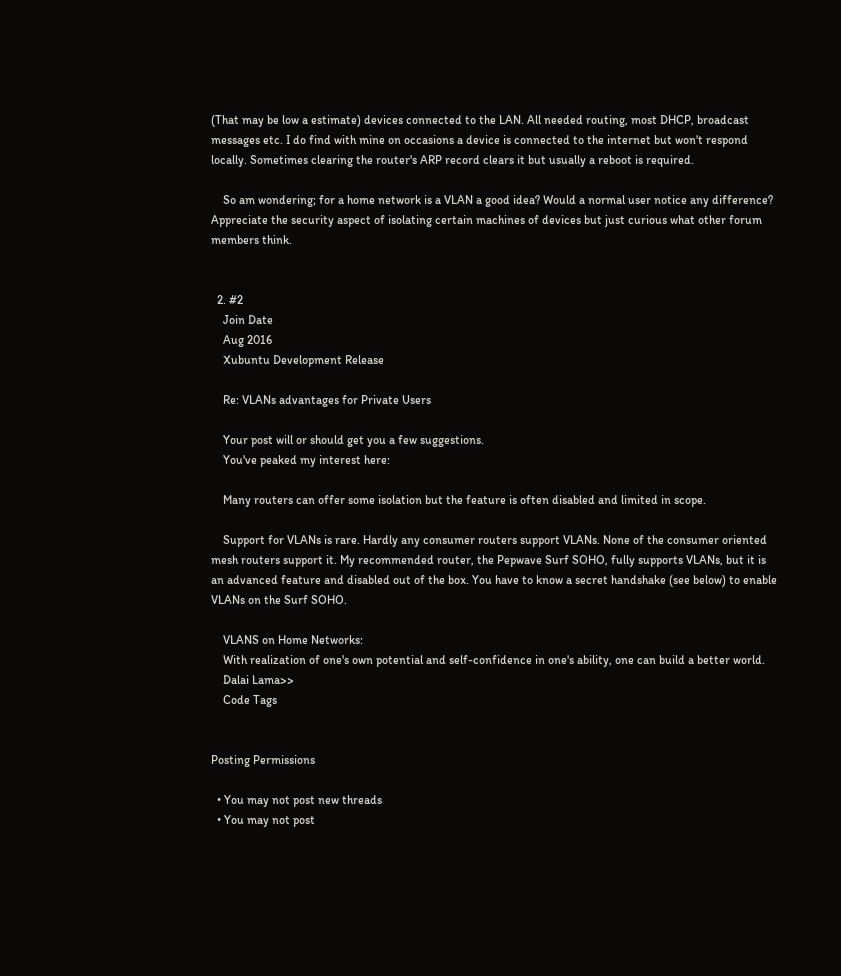(That may be low a estimate) devices connected to the LAN. All needed routing, most DHCP, broadcast messages etc. I do find with mine on occasions a device is connected to the internet but won't respond locally. Sometimes clearing the router's ARP record clears it but usually a reboot is required.

    So am wondering; for a home network is a VLAN a good idea? Would a normal user notice any difference? Appreciate the security aspect of isolating certain machines of devices but just curious what other forum members think.


  2. #2
    Join Date
    Aug 2016
    Xubuntu Development Release

    Re: VLANs advantages for Private Users

    Your post will or should get you a few suggestions.
    You've peaked my interest here:

    Many routers can offer some isolation but the feature is often disabled and limited in scope.

    Support for VLANs is rare. Hardly any consumer routers support VLANs. None of the consumer oriented mesh routers support it. My recommended router, the Pepwave Surf SOHO, fully supports VLANs, but it is an advanced feature and disabled out of the box. You have to know a secret handshake (see below) to enable VLANs on the Surf SOHO.

    VLANS on Home Networks:
    With realization of one's own potential and self-confidence in one's ability, one can build a better world.
    Dalai Lama>>
    Code Tags


Posting Permissions

  • You may not post new threads
  • You may not post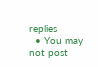replies
  • You may not post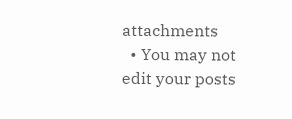attachments
  • You may not edit your posts